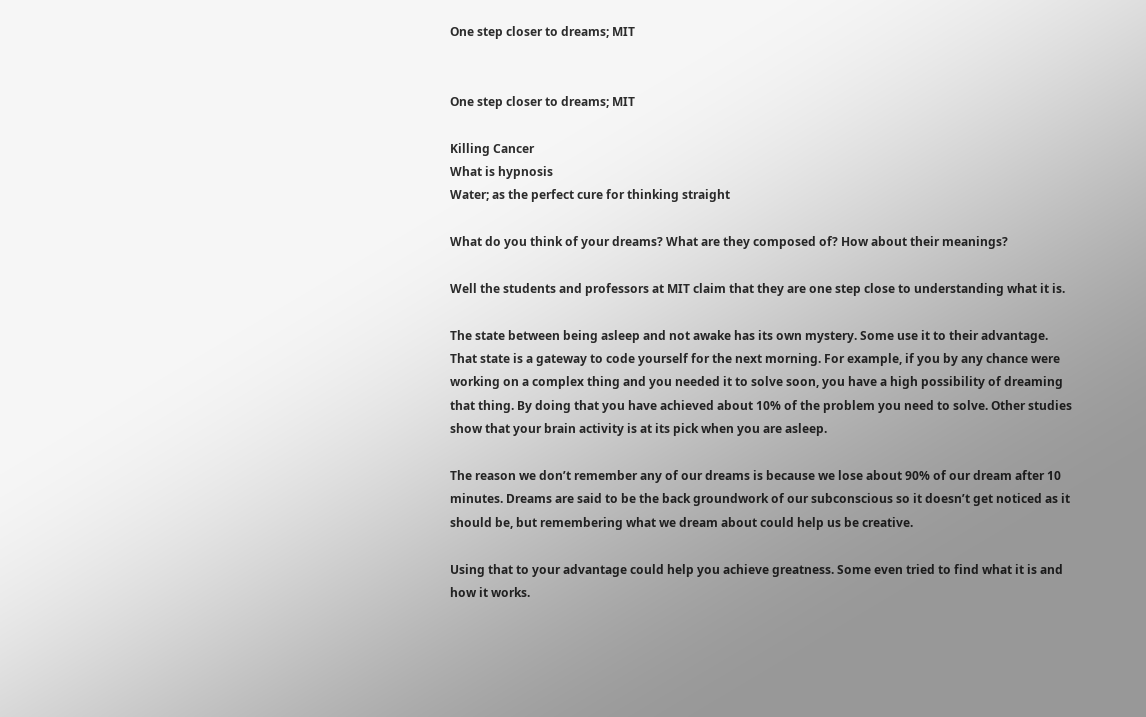One step closer to dreams; MIT


One step closer to dreams; MIT

Killing Cancer
What is hypnosis
Water; as the perfect cure for thinking straight

What do you think of your dreams? What are they composed of? How about their meanings?

Well the students and professors at MIT claim that they are one step close to understanding what it is.

The state between being asleep and not awake has its own mystery. Some use it to their advantage. That state is a gateway to code yourself for the next morning. For example, if you by any chance were working on a complex thing and you needed it to solve soon, you have a high possibility of dreaming that thing. By doing that you have achieved about 10% of the problem you need to solve. Other studies show that your brain activity is at its pick when you are asleep.

The reason we don’t remember any of our dreams is because we lose about 90% of our dream after 10 minutes. Dreams are said to be the back groundwork of our subconscious so it doesn’t get noticed as it should be, but remembering what we dream about could help us be creative.

Using that to your advantage could help you achieve greatness. Some even tried to find what it is and how it works.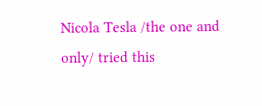Nicola Tesla /the one and only/ tried this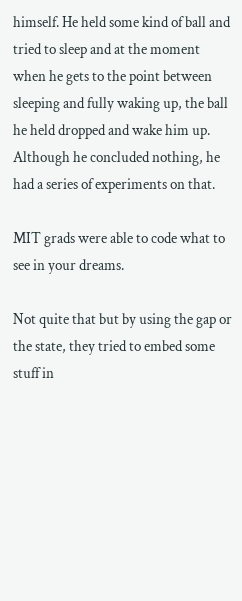himself. He held some kind of ball and tried to sleep and at the moment when he gets to the point between sleeping and fully waking up, the ball he held dropped and wake him up. Although he concluded nothing, he had a series of experiments on that.

MIT grads were able to code what to see in your dreams.

Not quite that but by using the gap or the state, they tried to embed some stuff in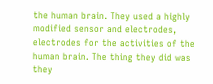the human brain. They used a highly modified sensor and electrodes, electrodes for the activities of the human brain. The thing they did was they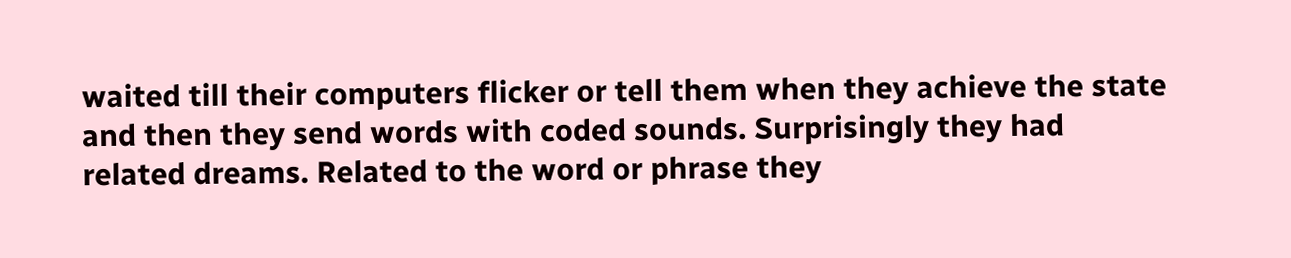waited till their computers flicker or tell them when they achieve the state and then they send words with coded sounds. Surprisingly they had related dreams. Related to the word or phrase they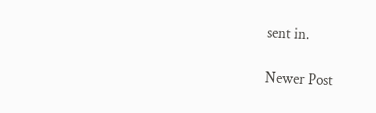sent in.

Newer Post